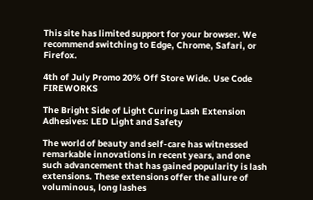This site has limited support for your browser. We recommend switching to Edge, Chrome, Safari, or Firefox.

4th of July Promo 20% Off Store Wide. Use Code FIREWORKS

The Bright Side of Light Curing Lash Extension Adhesives: LED Light and Safety

The world of beauty and self-care has witnessed remarkable innovations in recent years, and one such advancement that has gained popularity is lash extensions. These extensions offer the allure of voluminous, long lashes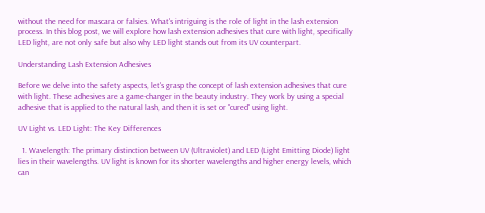without the need for mascara or falsies. What's intriguing is the role of light in the lash extension process. In this blog post, we will explore how lash extension adhesives that cure with light, specifically LED light, are not only safe but also why LED light stands out from its UV counterpart.

Understanding Lash Extension Adhesives

Before we delve into the safety aspects, let's grasp the concept of lash extension adhesives that cure with light. These adhesives are a game-changer in the beauty industry. They work by using a special adhesive that is applied to the natural lash, and then it is set or "cured" using light.

UV Light vs. LED Light: The Key Differences

  1. Wavelength: The primary distinction between UV (Ultraviolet) and LED (Light Emitting Diode) light lies in their wavelengths. UV light is known for its shorter wavelengths and higher energy levels, which can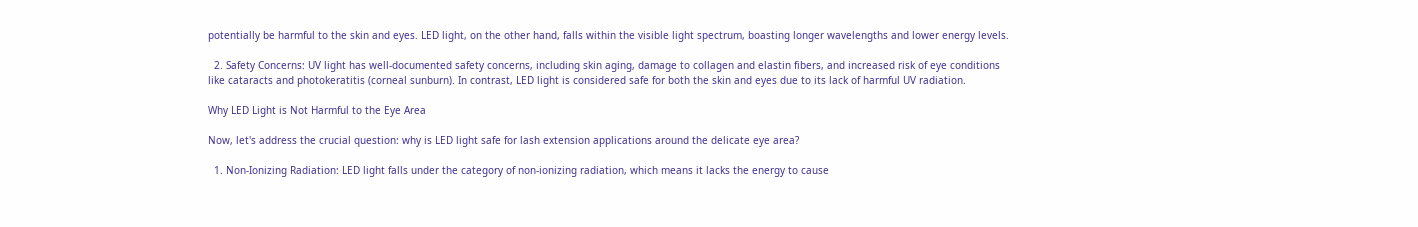potentially be harmful to the skin and eyes. LED light, on the other hand, falls within the visible light spectrum, boasting longer wavelengths and lower energy levels.

  2. Safety Concerns: UV light has well-documented safety concerns, including skin aging, damage to collagen and elastin fibers, and increased risk of eye conditions like cataracts and photokeratitis (corneal sunburn). In contrast, LED light is considered safe for both the skin and eyes due to its lack of harmful UV radiation.

Why LED Light is Not Harmful to the Eye Area

Now, let's address the crucial question: why is LED light safe for lash extension applications around the delicate eye area?

  1. Non-Ionizing Radiation: LED light falls under the category of non-ionizing radiation, which means it lacks the energy to cause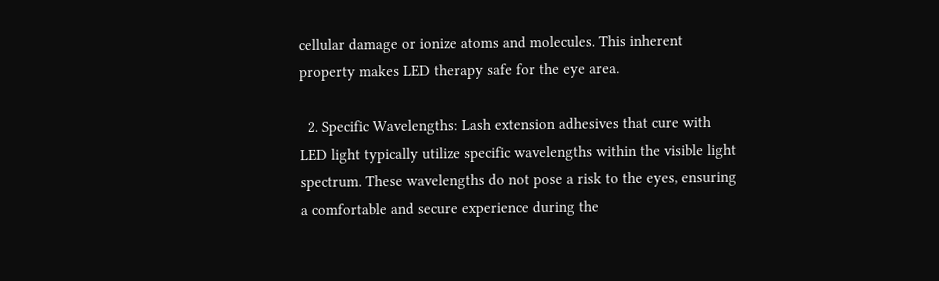cellular damage or ionize atoms and molecules. This inherent property makes LED therapy safe for the eye area.

  2. Specific Wavelengths: Lash extension adhesives that cure with LED light typically utilize specific wavelengths within the visible light spectrum. These wavelengths do not pose a risk to the eyes, ensuring a comfortable and secure experience during the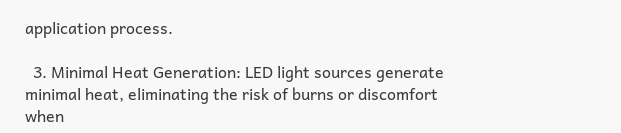application process.

  3. Minimal Heat Generation: LED light sources generate minimal heat, eliminating the risk of burns or discomfort when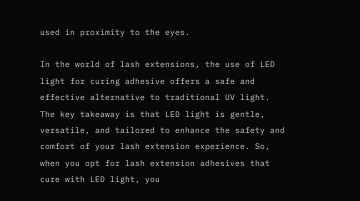used in proximity to the eyes.

In the world of lash extensions, the use of LED light for curing adhesive offers a safe and effective alternative to traditional UV light. The key takeaway is that LED light is gentle, versatile, and tailored to enhance the safety and comfort of your lash extension experience. So, when you opt for lash extension adhesives that cure with LED light, you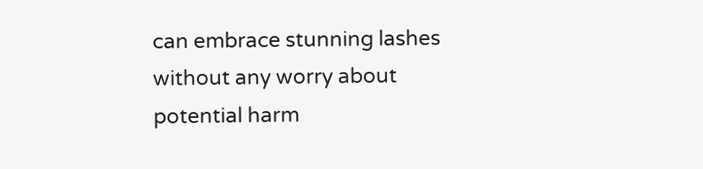can embrace stunning lashes without any worry about potential harm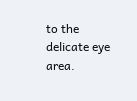to the delicate eye area.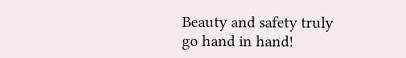Beauty and safety truly go hand in hand!